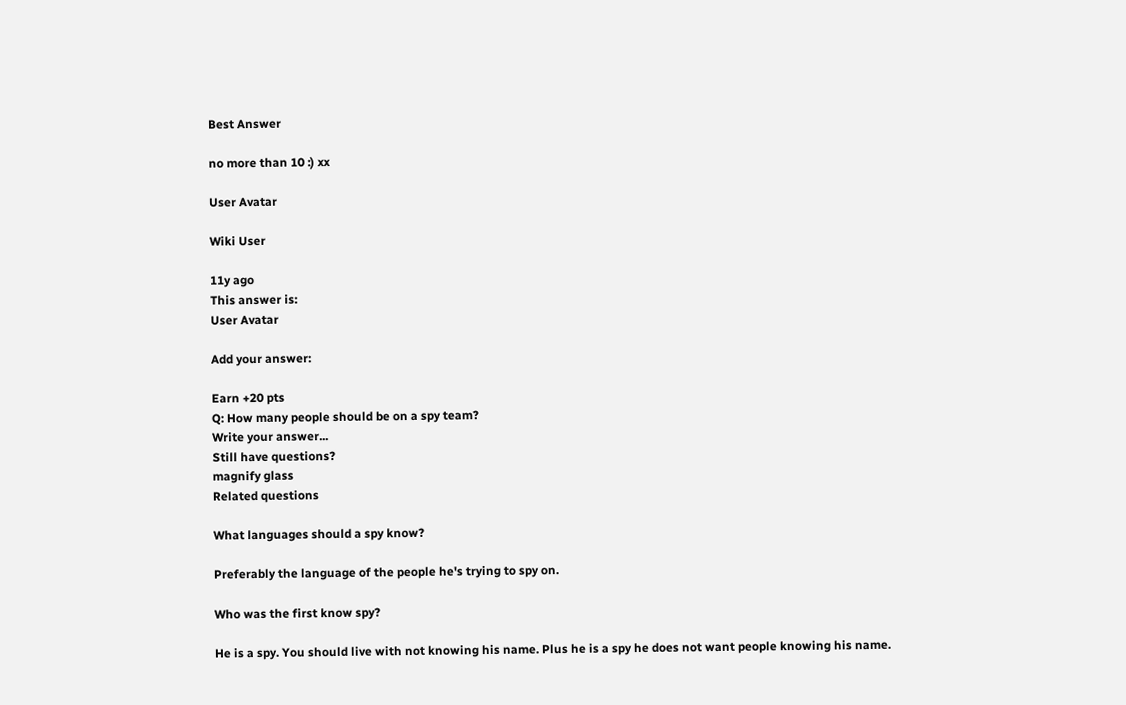Best Answer

no more than 10 :) xx

User Avatar

Wiki User

11y ago
This answer is:
User Avatar

Add your answer:

Earn +20 pts
Q: How many people should be on a spy team?
Write your answer...
Still have questions?
magnify glass
Related questions

What languages should a spy know?

Preferably the language of the people he's trying to spy on.

Who was the first know spy?

He is a spy. You should live with not knowing his name. Plus he is a spy he does not want people knowing his name.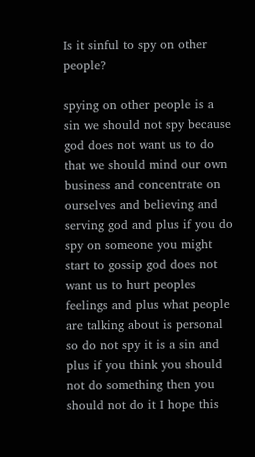Is it sinful to spy on other people?

spying on other people is a sin we should not spy because god does not want us to do that we should mind our own business and concentrate on ourselves and believing and serving god and plus if you do spy on someone you might start to gossip god does not want us to hurt peoples feelings and plus what people are talking about is personal so do not spy it is a sin and plus if you think you should not do something then you should not do it I hope this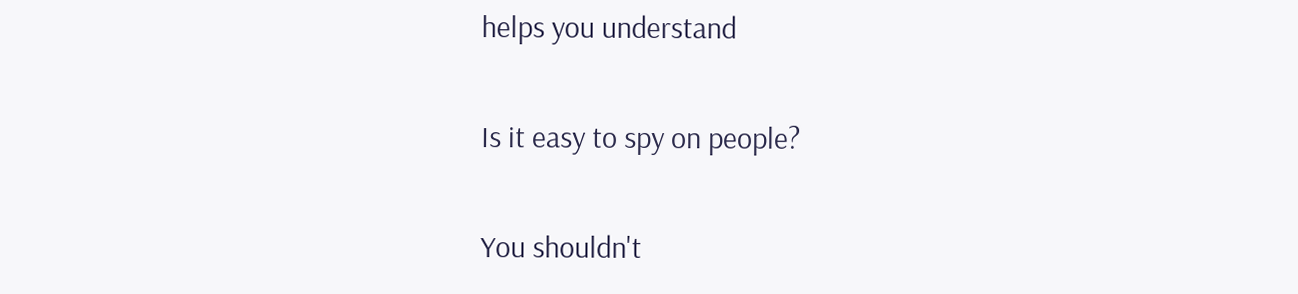helps you understand

Is it easy to spy on people?

You shouldn't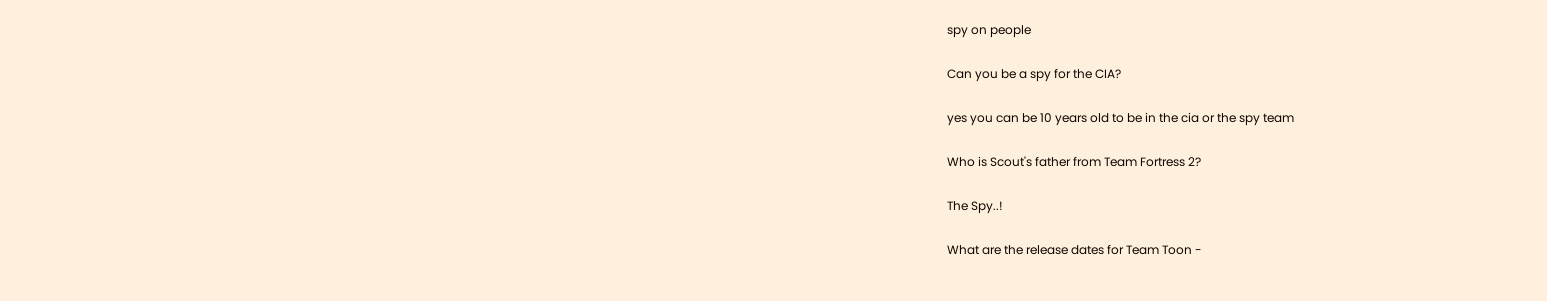spy on people

Can you be a spy for the CIA?

yes you can be 10 years old to be in the cia or the spy team

Who is Scout's father from Team Fortress 2?

The Spy..!

What are the release dates for Team Toon -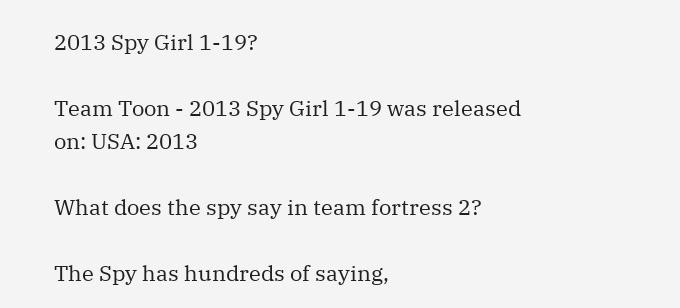2013 Spy Girl 1-19?

Team Toon - 2013 Spy Girl 1-19 was released on: USA: 2013

What does the spy say in team fortress 2?

The Spy has hundreds of saying,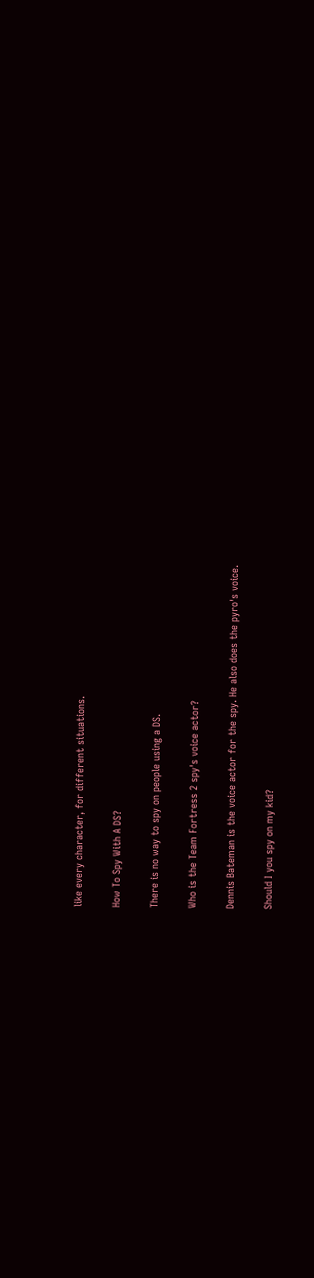like every character, for different situations.

How To Spy With A DS?

There is no way to spy on people using a DS.

Who is the Team Fortress 2 spy's voice actor?

Dennis Bateman is the voice actor for the spy. He also does the pyro's voice.

Should I you spy on my kid?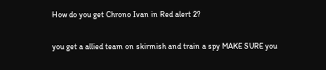How do you get Chrono Ivan in Red alert 2?

you get a allied team on skirmish and train a spy MAKE SURE you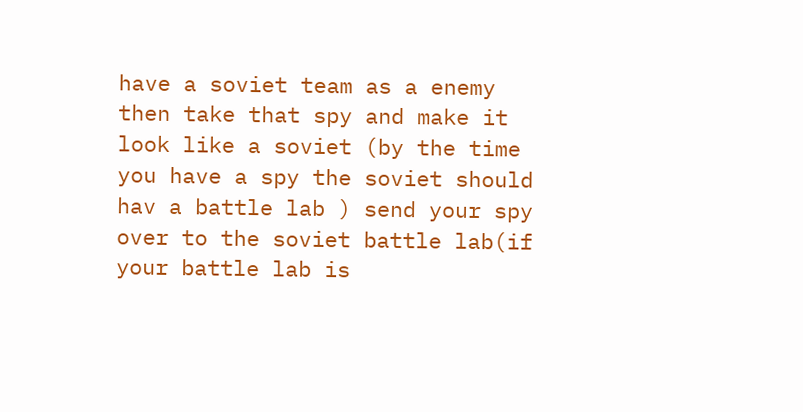have a soviet team as a enemy then take that spy and make it look like a soviet (by the time you have a spy the soviet should hav a battle lab ) send your spy over to the soviet battle lab(if your battle lab is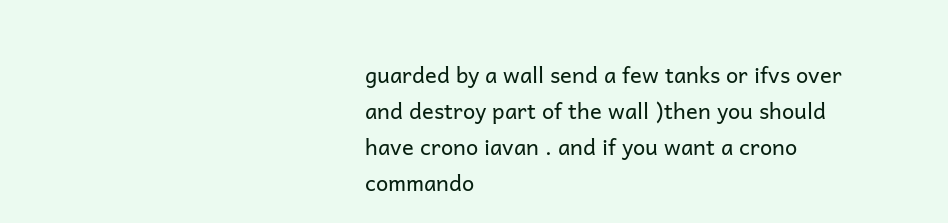guarded by a wall send a few tanks or ifvs over and destroy part of the wall )then you should have crono iavan . and if you want a crono commando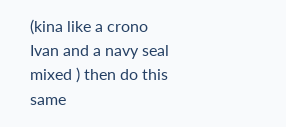(kina like a crono Ivan and a navy seal mixed ) then do this same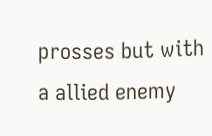prosses but with a allied enemy